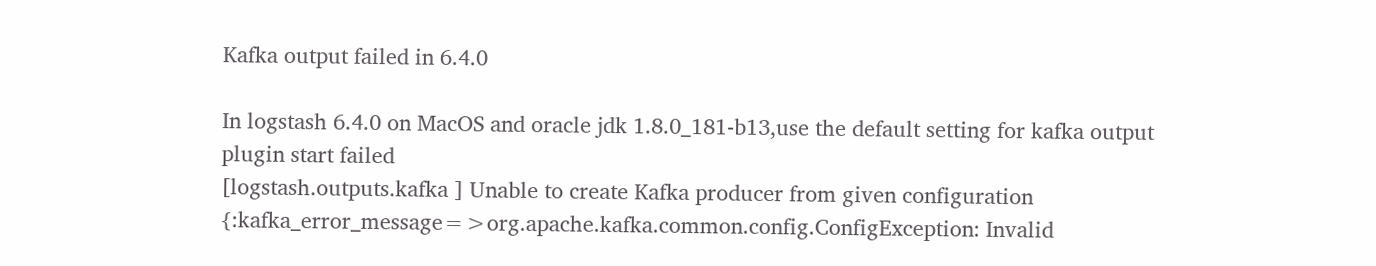Kafka output failed in 6.4.0

In logstash 6.4.0 on MacOS and oracle jdk 1.8.0_181-b13,use the default setting for kafka output plugin start failed
[logstash.outputs.kafka ] Unable to create Kafka producer from given configuration {:kafka_error_message=>org.apache.kafka.common.config.ConfigException: Invalid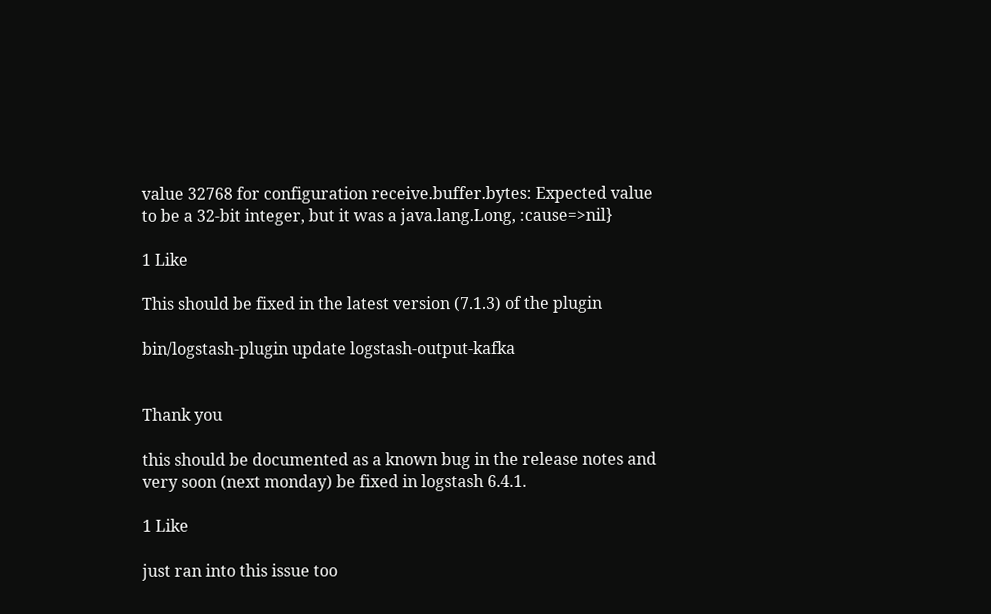value 32768 for configuration receive.buffer.bytes: Expected value to be a 32-bit integer, but it was a java.lang.Long, :cause=>nil}

1 Like

This should be fixed in the latest version (7.1.3) of the plugin

bin/logstash-plugin update logstash-output-kafka


Thank you

this should be documented as a known bug in the release notes and very soon (next monday) be fixed in logstash 6.4.1.

1 Like

just ran into this issue too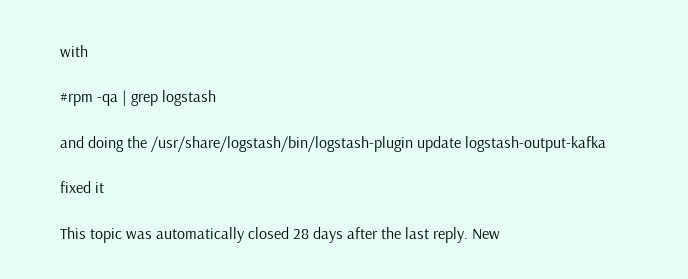with

#rpm -qa | grep logstash

and doing the /usr/share/logstash/bin/logstash-plugin update logstash-output-kafka

fixed it

This topic was automatically closed 28 days after the last reply. New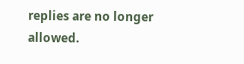replies are no longer allowed.